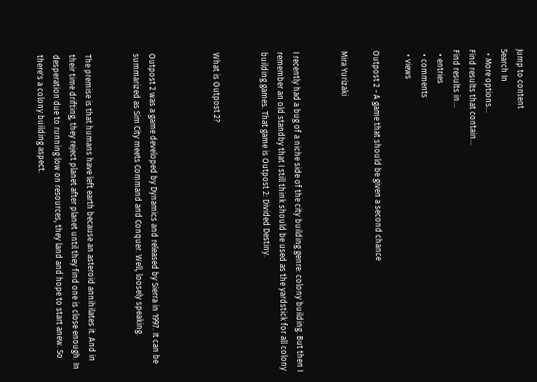Jump to content
Search In
  • More options...
Find results that contain...
Find results in...
  • entries
  • comments
  • views

Outpost 2 - A game that should be given a second chance

Mira Yurizaki


I recently had a bug of a niche side of the city building genre: colony building. But then I remember an old standby that I still think should be used as the yardstick for all colony building games. That game is Outpost 2: Divided Destiny.


What is Outpost 2?



Outpost 2 was a game developed by Dynamics and released by Sierra in 1997. It can be summarized as Sim City meets Command and Conquer. Well, loosely speaking.


The premise is that humans have left earth because an asteroid annihilates it. And in their time drifting, they reject planet after planet until they find one is close enough. In desperation due to running low on resources, they land and hope to start anew. So there's a colony building aspect.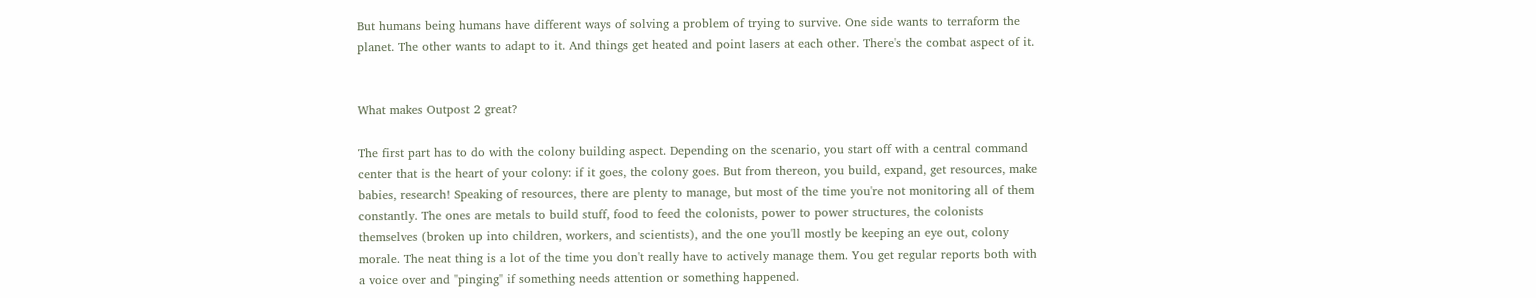But humans being humans have different ways of solving a problem of trying to survive. One side wants to terraform the planet. The other wants to adapt to it. And things get heated and point lasers at each other. There's the combat aspect of it.


What makes Outpost 2 great?

The first part has to do with the colony building aspect. Depending on the scenario, you start off with a central command center that is the heart of your colony: if it goes, the colony goes. But from thereon, you build, expand, get resources, make babies, research! Speaking of resources, there are plenty to manage, but most of the time you're not monitoring all of them constantly. The ones are metals to build stuff, food to feed the colonists, power to power structures, the colonists themselves (broken up into children, workers, and scientists), and the one you'll mostly be keeping an eye out, colony morale. The neat thing is a lot of the time you don't really have to actively manage them. You get regular reports both with a voice over and "pinging" if something needs attention or something happened.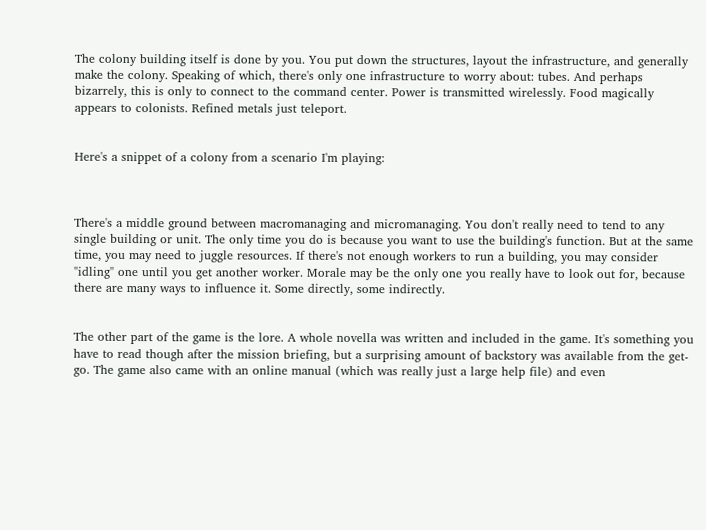The colony building itself is done by you. You put down the structures, layout the infrastructure, and generally make the colony. Speaking of which, there's only one infrastructure to worry about: tubes. And perhaps bizarrely, this is only to connect to the command center. Power is transmitted wirelessly. Food magically appears to colonists. Refined metals just teleport.


Here's a snippet of a colony from a scenario I'm playing:



There's a middle ground between macromanaging and micromanaging. You don't really need to tend to any single building or unit. The only time you do is because you want to use the building's function. But at the same time, you may need to juggle resources. If there's not enough workers to run a building, you may consider "idling" one until you get another worker. Morale may be the only one you really have to look out for, because there are many ways to influence it. Some directly, some indirectly.


The other part of the game is the lore. A whole novella was written and included in the game. It's something you have to read though after the mission briefing, but a surprising amount of backstory was available from the get-go. The game also came with an online manual (which was really just a large help file) and even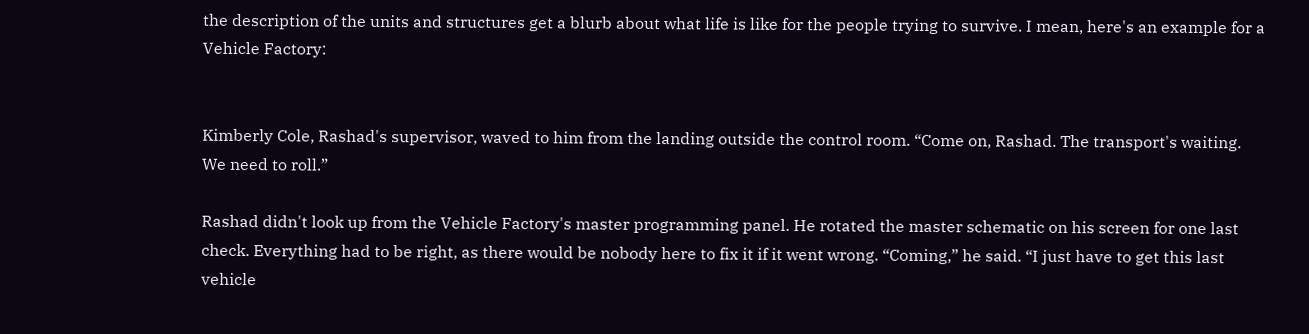the description of the units and structures get a blurb about what life is like for the people trying to survive. I mean, here's an example for a Vehicle Factory:


Kimberly Cole, Rashad's supervisor, waved to him from the landing outside the control room. “Come on, Rashad. The transport's waiting. We need to roll.”

Rashad didn't look up from the Vehicle Factory's master programming panel. He rotated the master schematic on his screen for one last check. Everything had to be right, as there would be nobody here to fix it if it went wrong. “Coming,” he said. “I just have to get this last vehicle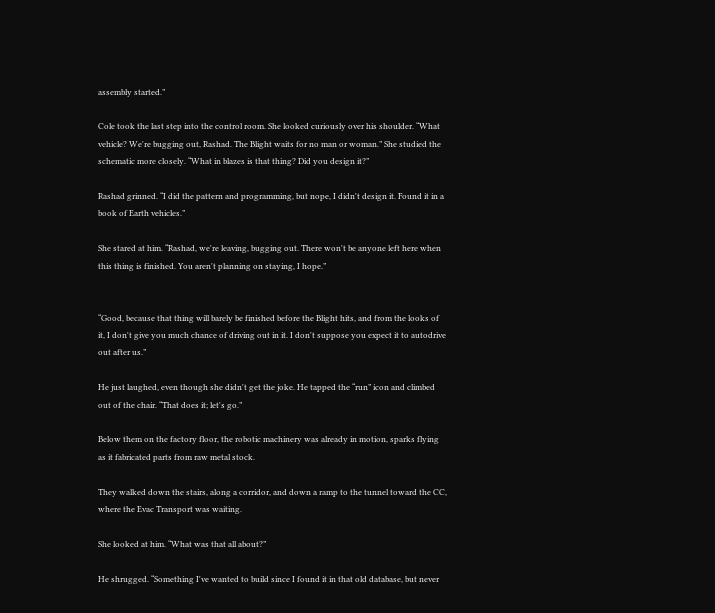assembly started.”

Cole took the last step into the control room. She looked curiously over his shoulder. “What vehicle? We're bugging out, Rashad. The Blight waits for no man or woman.” She studied the schematic more closely. “What in blazes is that thing? Did you design it?”

Rashad grinned. “I did the pattern and programming, but nope, I didn't design it. Found it in a book of Earth vehicles.”

She stared at him. “Rashad, we're leaving, bugging out. There won't be anyone left here when this thing is finished. You aren't planning on staying, I hope.”


“Good, because that thing will barely be finished before the Blight hits, and from the looks of it, I don't give you much chance of driving out in it. I don't suppose you expect it to autodrive out after us.”

He just laughed, even though she didn't get the joke. He tapped the “run” icon and climbed out of the chair. “That does it; let's go.”

Below them on the factory floor, the robotic machinery was already in motion, sparks flying as it fabricated parts from raw metal stock.

They walked down the stairs, along a corridor, and down a ramp to the tunnel toward the CC, where the Evac Transport was waiting.

She looked at him. “What was that all about?”

He shrugged. “Something I've wanted to build since I found it in that old database, but never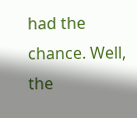had the chance. Well, the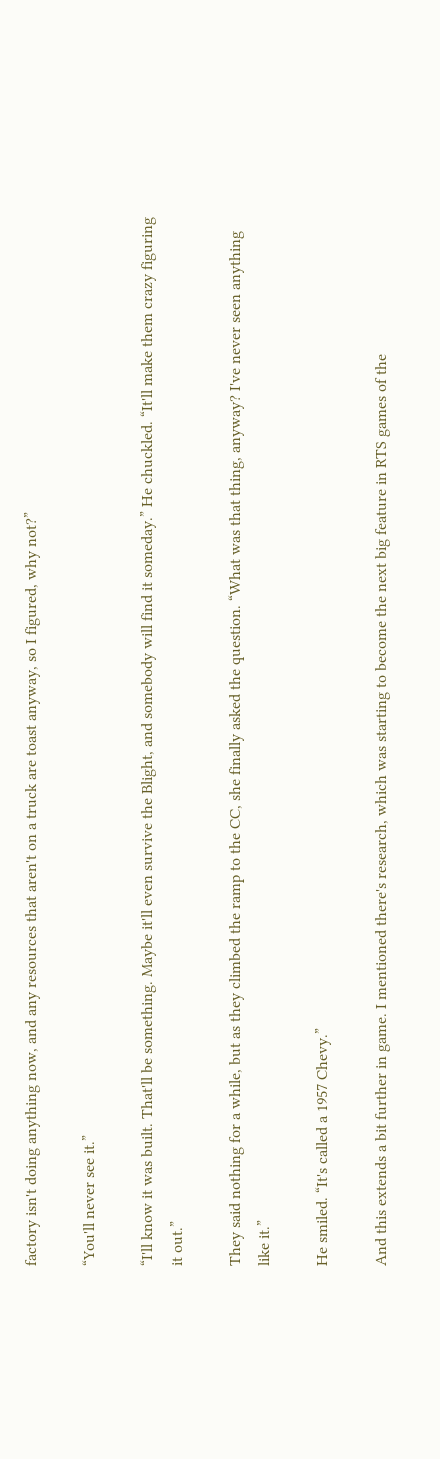factory isn't doing anything now, and any resources that aren't on a truck are toast anyway, so I figured, why not?”

“You'll never see it.”

“I'll know it was built. That'll be something. Maybe it'll even survive the Blight, and somebody will find it someday.” He chuckled. “It'll make them crazy figuring it out.”

They said nothing for a while, but as they climbed the ramp to the CC, she finally asked the question. “What was that thing, anyway? I've never seen anything like it.”

He smiled. “It's called a 1957 Chevy.”

And this extends a bit further in game. I mentioned there's research, which was starting to become the next big feature in RTS games of the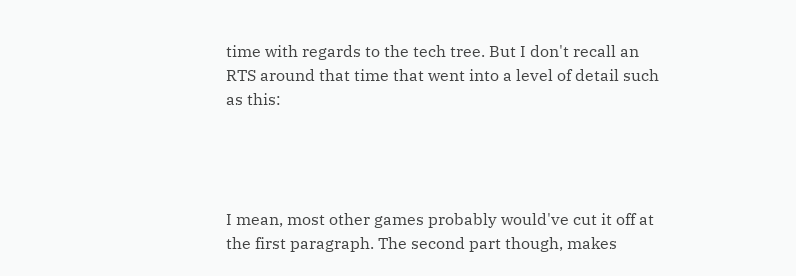time with regards to the tech tree. But I don't recall an RTS around that time that went into a level of detail such as this:




I mean, most other games probably would've cut it off at the first paragraph. The second part though, makes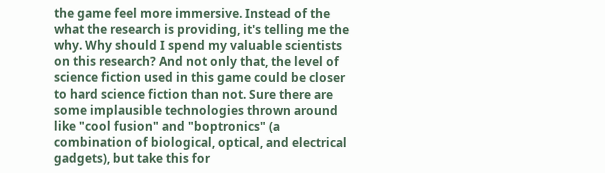the game feel more immersive. Instead of the what the research is providing, it's telling me the why. Why should I spend my valuable scientists on this research? And not only that, the level of science fiction used in this game could be closer to hard science fiction than not. Sure there are some implausible technologies thrown around like "cool fusion" and "boptronics" (a combination of biological, optical, and electrical gadgets), but take this for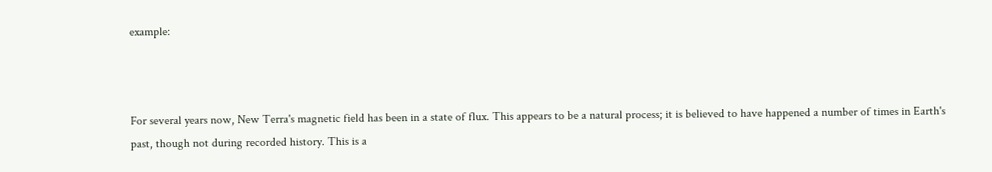example:



For several years now, New Terra's magnetic field has been in a state of flux. This appears to be a natural process; it is believed to have happened a number of times in Earth's past, though not during recorded history. This is a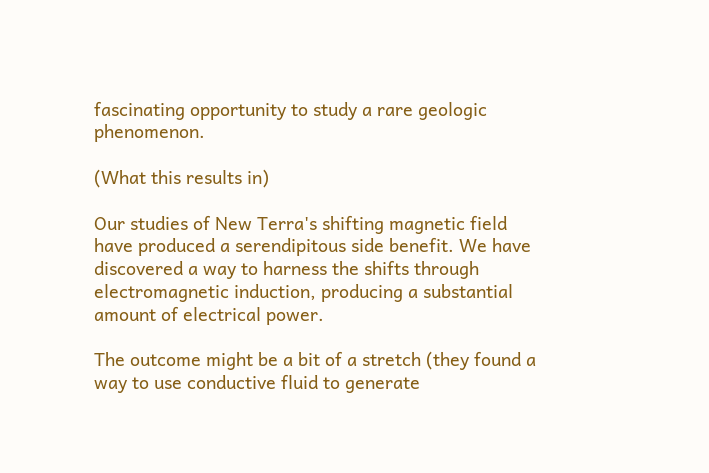fascinating opportunity to study a rare geologic phenomenon.

(What this results in)

Our studies of New Terra's shifting magnetic field have produced a serendipitous side benefit. We have discovered a way to harness the shifts through electromagnetic induction, producing a substantial amount of electrical power.

The outcome might be a bit of a stretch (they found a way to use conductive fluid to generate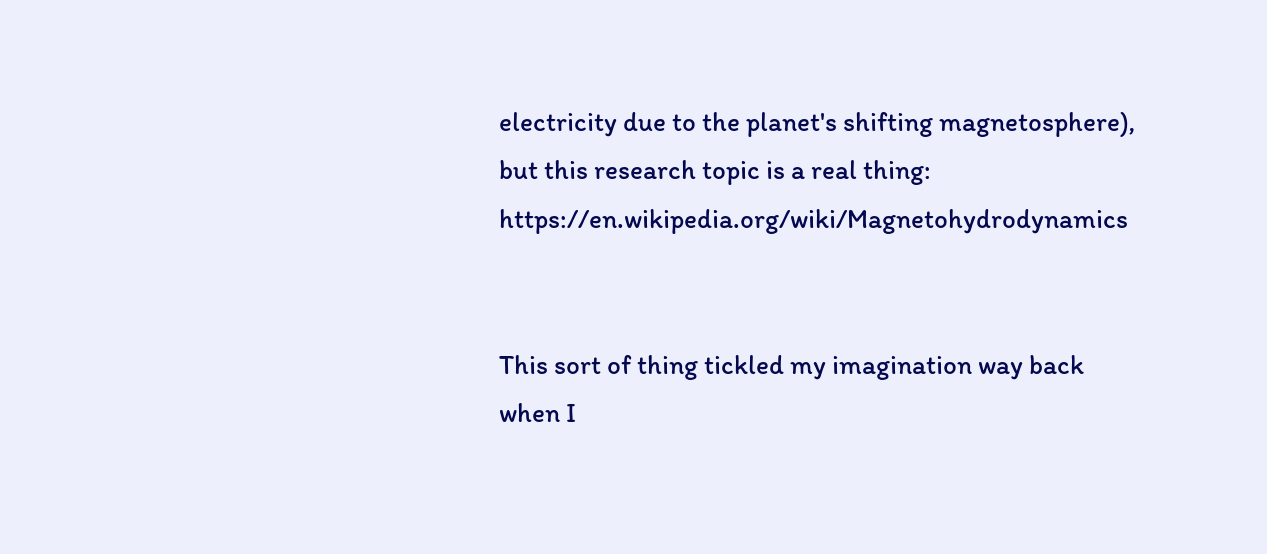electricity due to the planet's shifting magnetosphere), but this research topic is a real thing: https://en.wikipedia.org/wiki/Magnetohydrodynamics


This sort of thing tickled my imagination way back when I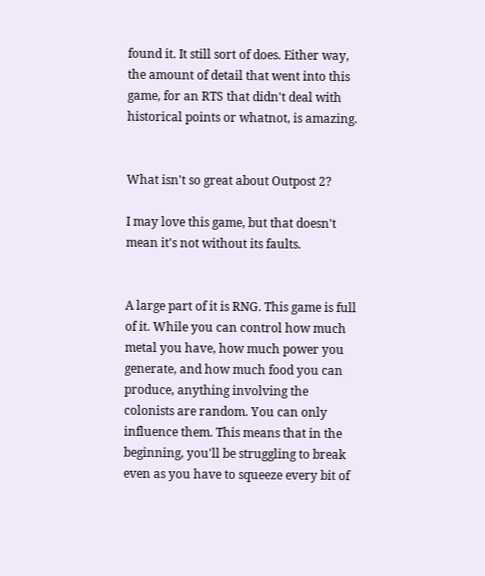found it. It still sort of does. Either way, the amount of detail that went into this game, for an RTS that didn't deal with historical points or whatnot, is amazing.


What isn't so great about Outpost 2?

I may love this game, but that doesn't mean it's not without its faults.


A large part of it is RNG. This game is full of it. While you can control how much metal you have, how much power you generate, and how much food you can produce, anything involving the colonists are random. You can only influence them. This means that in the beginning, you'll be struggling to break even as you have to squeeze every bit of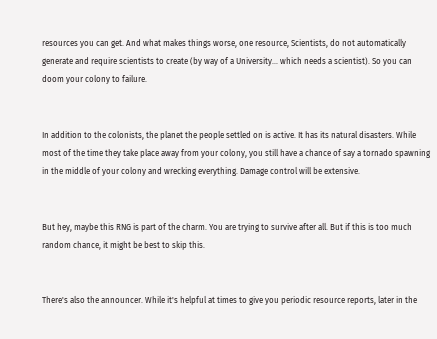resources you can get. And what makes things worse, one resource, Scientists, do not automatically generate and require scientists to create (by way of a University... which needs a scientist). So you can doom your colony to failure.


In addition to the colonists, the planet the people settled on is active. It has its natural disasters. While most of the time they take place away from your colony, you still have a chance of say a tornado spawning in the middle of your colony and wrecking everything. Damage control will be extensive.


But hey, maybe this RNG is part of the charm. You are trying to survive after all. But if this is too much random chance, it might be best to skip this.


There's also the announcer. While it's helpful at times to give you periodic resource reports, later in the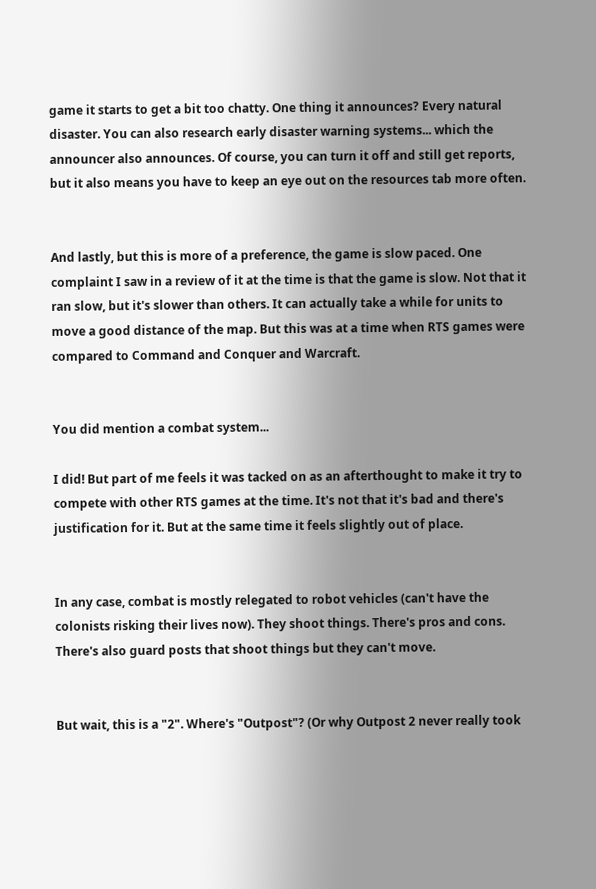game it starts to get a bit too chatty. One thing it announces? Every natural disaster. You can also research early disaster warning systems... which the announcer also announces. Of course, you can turn it off and still get reports, but it also means you have to keep an eye out on the resources tab more often.


And lastly, but this is more of a preference, the game is slow paced. One complaint I saw in a review of it at the time is that the game is slow. Not that it ran slow, but it's slower than others. It can actually take a while for units to move a good distance of the map. But this was at a time when RTS games were compared to Command and Conquer and Warcraft.


You did mention a combat system...

I did! But part of me feels it was tacked on as an afterthought to make it try to compete with other RTS games at the time. It's not that it's bad and there's justification for it. But at the same time it feels slightly out of place.


In any case, combat is mostly relegated to robot vehicles (can't have the colonists risking their lives now). They shoot things. There's pros and cons. There's also guard posts that shoot things but they can't move.


But wait, this is a "2". Where's "Outpost"? (Or why Outpost 2 never really took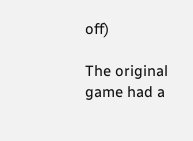off)

The original game had a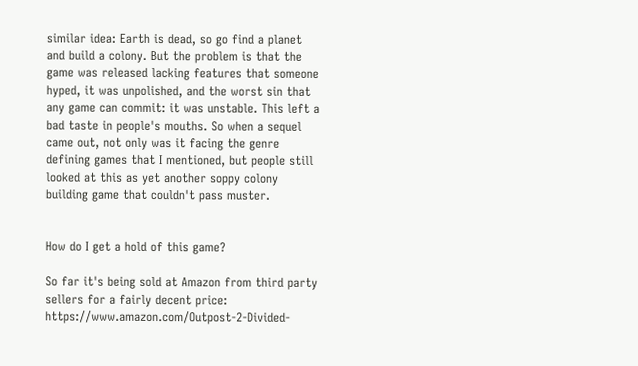similar idea: Earth is dead, so go find a planet and build a colony. But the problem is that the game was released lacking features that someone hyped, it was unpolished, and the worst sin that any game can commit: it was unstable. This left a bad taste in people's mouths. So when a sequel came out, not only was it facing the genre defining games that I mentioned, but people still looked at this as yet another soppy colony building game that couldn't pass muster.


How do I get a hold of this game?

So far it's being sold at Amazon from third party sellers for a fairly decent price: https://www.amazon.com/Outpost-2-Divided-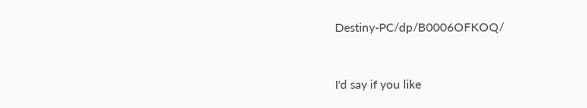Destiny-PC/dp/B0006OFKOQ/


I'd say if you like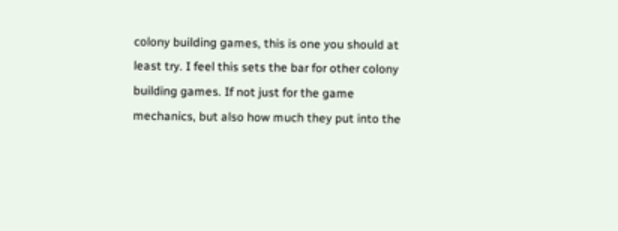colony building games, this is one you should at least try. I feel this sets the bar for other colony building games. If not just for the game mechanics, but also how much they put into the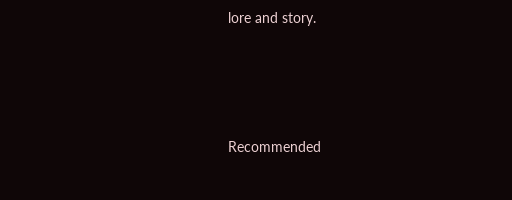lore and story.




Recommended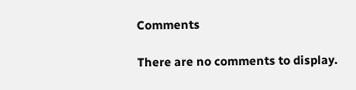Comments

There are no comments to display.